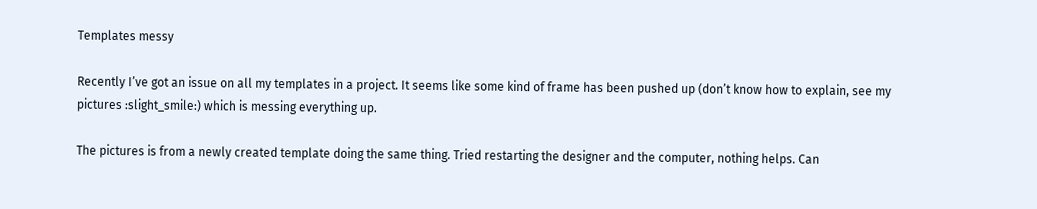Templates messy

Recently I’ve got an issue on all my templates in a project. It seems like some kind of frame has been pushed up (don’t know how to explain, see my pictures :slight_smile:) which is messing everything up.

The pictures is from a newly created template doing the same thing. Tried restarting the designer and the computer, nothing helps. Can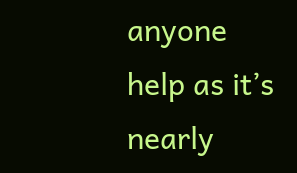anyone help as it’s nearly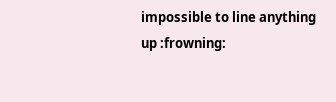impossible to line anything up :frowning: